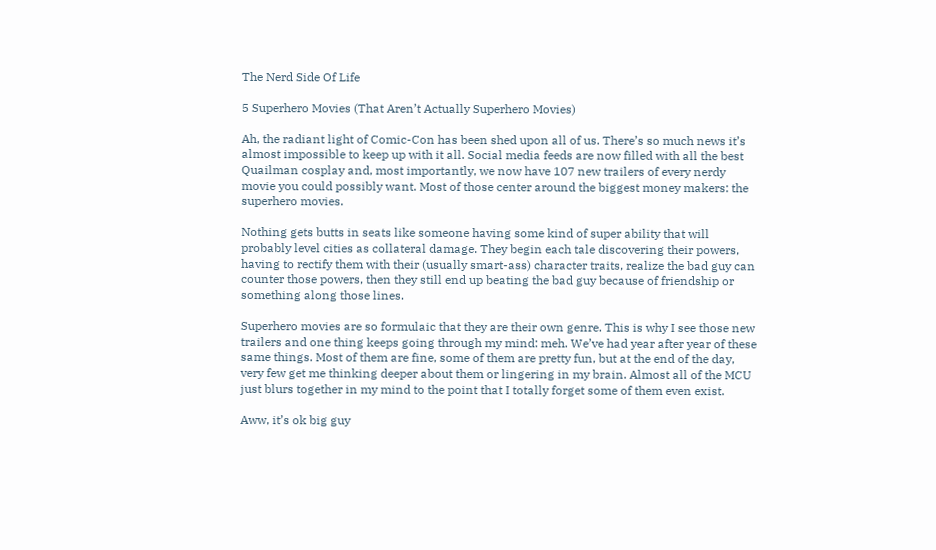The Nerd Side Of Life

5 Superhero Movies (That Aren’t Actually Superhero Movies)

Ah, the radiant light of Comic-Con has been shed upon all of us. There’s so much news it’s almost impossible to keep up with it all. Social media feeds are now filled with all the best Quailman cosplay and, most importantly, we now have 107 new trailers of every nerdy movie you could possibly want. Most of those center around the biggest money makers: the superhero movies.

Nothing gets butts in seats like someone having some kind of super ability that will probably level cities as collateral damage. They begin each tale discovering their powers, having to rectify them with their (usually smart-ass) character traits, realize the bad guy can counter those powers, then they still end up beating the bad guy because of friendship or something along those lines.

Superhero movies are so formulaic that they are their own genre. This is why I see those new trailers and one thing keeps going through my mind: meh. We’ve had year after year of these same things. Most of them are fine, some of them are pretty fun, but at the end of the day, very few get me thinking deeper about them or lingering in my brain. Almost all of the MCU just blurs together in my mind to the point that I totally forget some of them even exist.

Aww, it’s ok big guy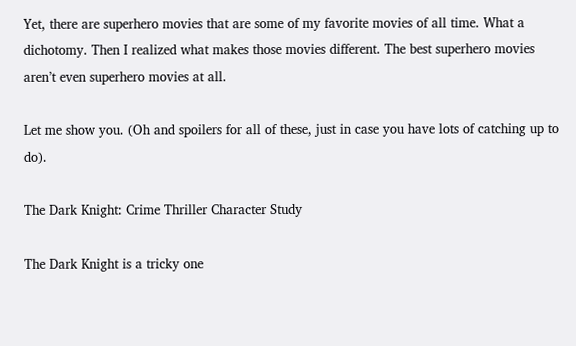Yet, there are superhero movies that are some of my favorite movies of all time. What a dichotomy. Then I realized what makes those movies different. The best superhero movies aren’t even superhero movies at all.

Let me show you. (Oh and spoilers for all of these, just in case you have lots of catching up to do).

The Dark Knight: Crime Thriller Character Study

The Dark Knight is a tricky one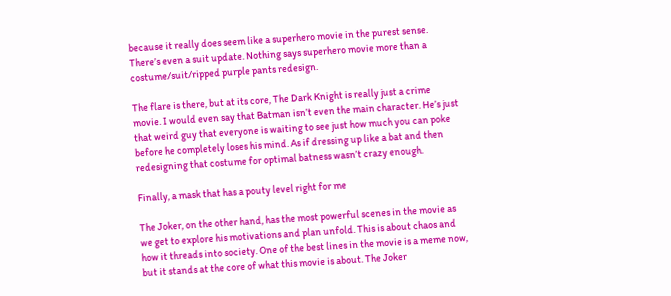because it really does seem like a superhero movie in the purest sense. There’s even a suit update. Nothing says superhero movie more than a costume/suit/ripped purple pants redesign.

The flare is there, but at its core, The Dark Knight is really just a crime movie. I would even say that Batman isn’t even the main character. He’s just that weird guy that everyone is waiting to see just how much you can poke before he completely loses his mind. As if dressing up like a bat and then redesigning that costume for optimal batness wasn’t crazy enough.

Finally, a mask that has a pouty level right for me

The Joker, on the other hand, has the most powerful scenes in the movie as we get to explore his motivations and plan unfold. This is about chaos and how it threads into society. One of the best lines in the movie is a meme now, but it stands at the core of what this movie is about. The Joker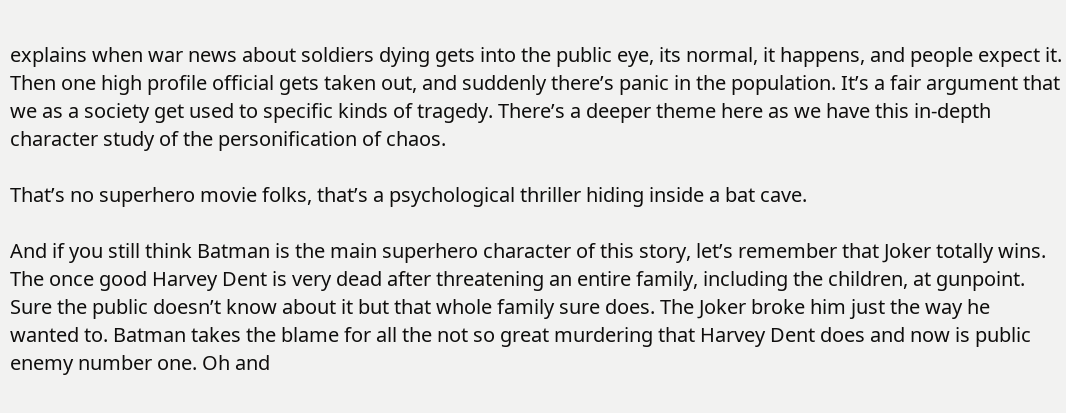explains when war news about soldiers dying gets into the public eye, its normal, it happens, and people expect it. Then one high profile official gets taken out, and suddenly there’s panic in the population. It’s a fair argument that we as a society get used to specific kinds of tragedy. There’s a deeper theme here as we have this in-depth character study of the personification of chaos.

That’s no superhero movie folks, that’s a psychological thriller hiding inside a bat cave.

And if you still think Batman is the main superhero character of this story, let’s remember that Joker totally wins. The once good Harvey Dent is very dead after threatening an entire family, including the children, at gunpoint. Sure the public doesn’t know about it but that whole family sure does. The Joker broke him just the way he wanted to. Batman takes the blame for all the not so great murdering that Harvey Dent does and now is public enemy number one. Oh and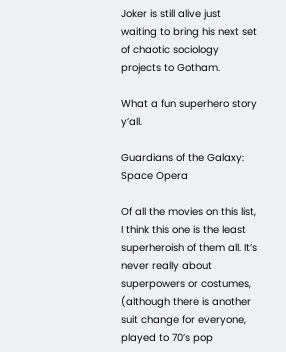Joker is still alive just waiting to bring his next set of chaotic sociology projects to Gotham.

What a fun superhero story y’all.

Guardians of the Galaxy: Space Opera

Of all the movies on this list, I think this one is the least superheroish of them all. It’s never really about superpowers or costumes, (although there is another suit change for everyone, played to 70’s pop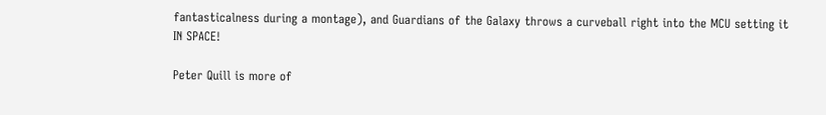fantasticalness during a montage), and Guardians of the Galaxy throws a curveball right into the MCU setting it IN SPACE!

Peter Quill is more of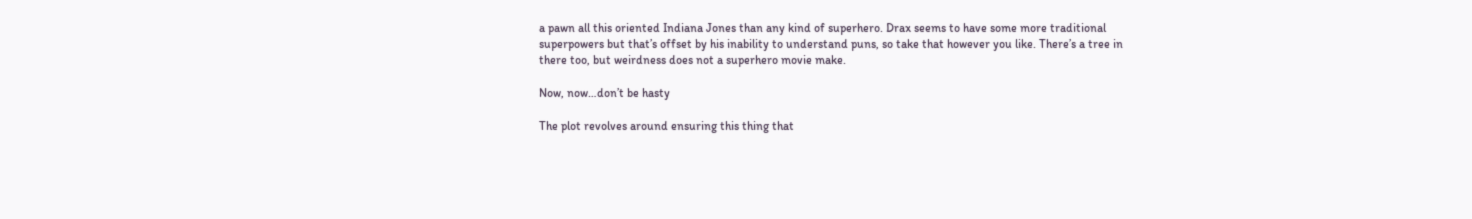a pawn all this oriented Indiana Jones than any kind of superhero. Drax seems to have some more traditional superpowers but that’s offset by his inability to understand puns, so take that however you like. There’s a tree in there too, but weirdness does not a superhero movie make.

Now, now…don’t be hasty

The plot revolves around ensuring this thing that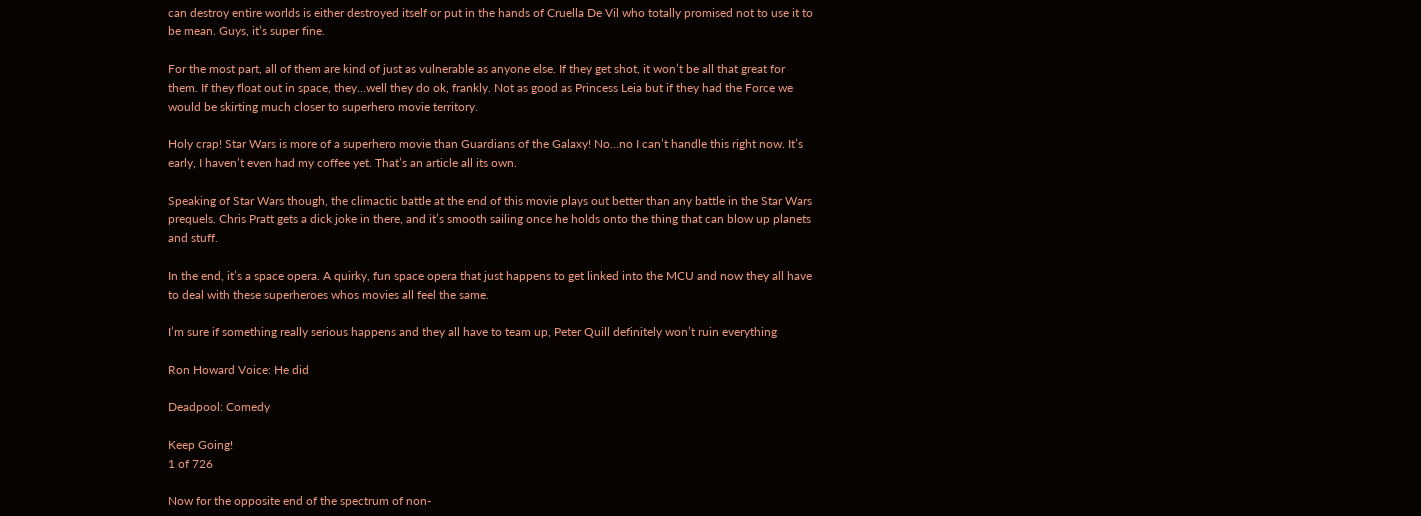can destroy entire worlds is either destroyed itself or put in the hands of Cruella De Vil who totally promised not to use it to be mean. Guys, it’s super fine.

For the most part, all of them are kind of just as vulnerable as anyone else. If they get shot, it won’t be all that great for them. If they float out in space, they…well they do ok, frankly. Not as good as Princess Leia but if they had the Force we would be skirting much closer to superhero movie territory.

Holy crap! Star Wars is more of a superhero movie than Guardians of the Galaxy! No…no I can’t handle this right now. It’s early, I haven’t even had my coffee yet. That’s an article all its own.

Speaking of Star Wars though, the climactic battle at the end of this movie plays out better than any battle in the Star Wars prequels. Chris Pratt gets a dick joke in there, and it’s smooth sailing once he holds onto the thing that can blow up planets and stuff.

In the end, it’s a space opera. A quirky, fun space opera that just happens to get linked into the MCU and now they all have to deal with these superheroes whos movies all feel the same.

I’m sure if something really serious happens and they all have to team up, Peter Quill definitely won’t ruin everything

Ron Howard Voice: He did

Deadpool: Comedy

Keep Going!
1 of 726

Now for the opposite end of the spectrum of non-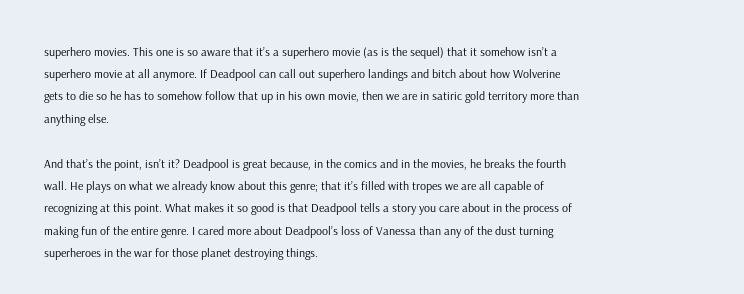superhero movies. This one is so aware that it’s a superhero movie (as is the sequel) that it somehow isn’t a superhero movie at all anymore. If Deadpool can call out superhero landings and bitch about how Wolverine gets to die so he has to somehow follow that up in his own movie, then we are in satiric gold territory more than anything else.

And that’s the point, isn’t it? Deadpool is great because, in the comics and in the movies, he breaks the fourth wall. He plays on what we already know about this genre; that it’s filled with tropes we are all capable of recognizing at this point. What makes it so good is that Deadpool tells a story you care about in the process of making fun of the entire genre. I cared more about Deadpool’s loss of Vanessa than any of the dust turning superheroes in the war for those planet destroying things.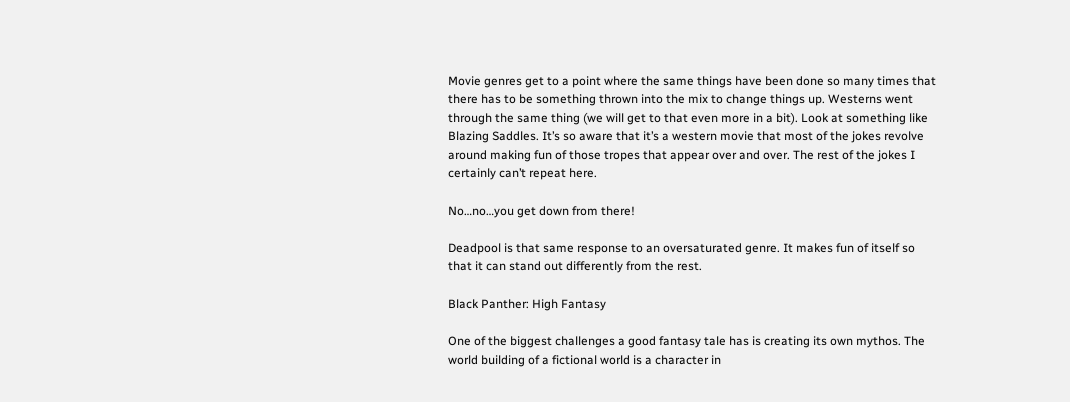Movie genres get to a point where the same things have been done so many times that there has to be something thrown into the mix to change things up. Westerns went through the same thing (we will get to that even more in a bit). Look at something like Blazing Saddles. It’s so aware that it’s a western movie that most of the jokes revolve around making fun of those tropes that appear over and over. The rest of the jokes I certainly can’t repeat here.

No…no…you get down from there!

Deadpool is that same response to an oversaturated genre. It makes fun of itself so that it can stand out differently from the rest.

Black Panther: High Fantasy

One of the biggest challenges a good fantasy tale has is creating its own mythos. The world building of a fictional world is a character in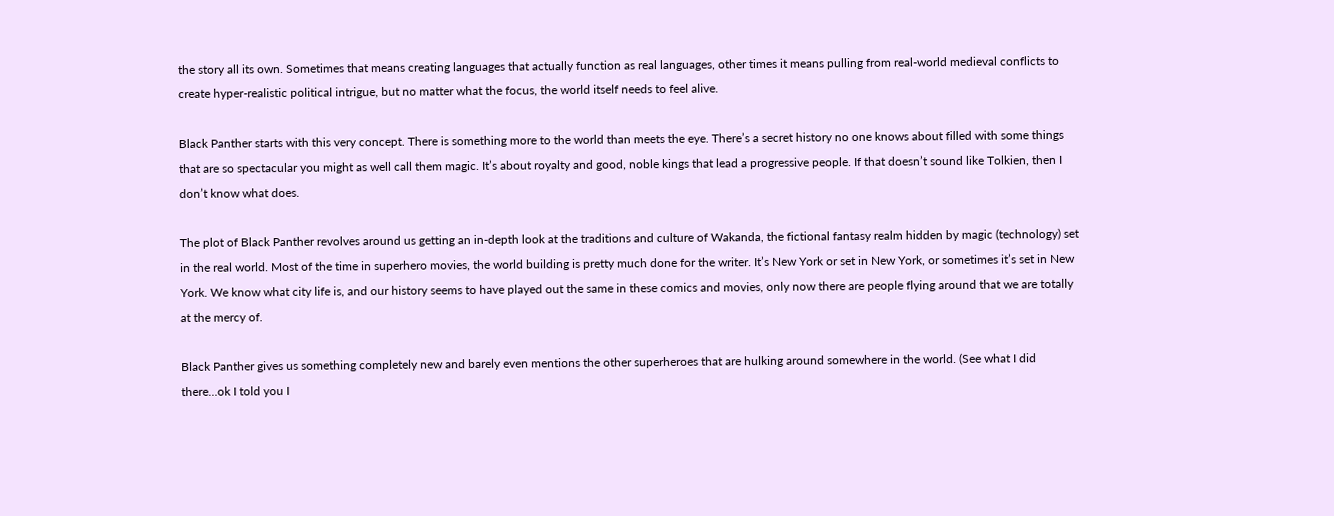the story all its own. Sometimes that means creating languages that actually function as real languages, other times it means pulling from real-world medieval conflicts to create hyper-realistic political intrigue, but no matter what the focus, the world itself needs to feel alive.

Black Panther starts with this very concept. There is something more to the world than meets the eye. There’s a secret history no one knows about filled with some things that are so spectacular you might as well call them magic. It’s about royalty and good, noble kings that lead a progressive people. If that doesn’t sound like Tolkien, then I don’t know what does.

The plot of Black Panther revolves around us getting an in-depth look at the traditions and culture of Wakanda, the fictional fantasy realm hidden by magic (technology) set in the real world. Most of the time in superhero movies, the world building is pretty much done for the writer. It’s New York or set in New York, or sometimes it’s set in New York. We know what city life is, and our history seems to have played out the same in these comics and movies, only now there are people flying around that we are totally at the mercy of.

Black Panther gives us something completely new and barely even mentions the other superheroes that are hulking around somewhere in the world. (See what I did there…ok I told you I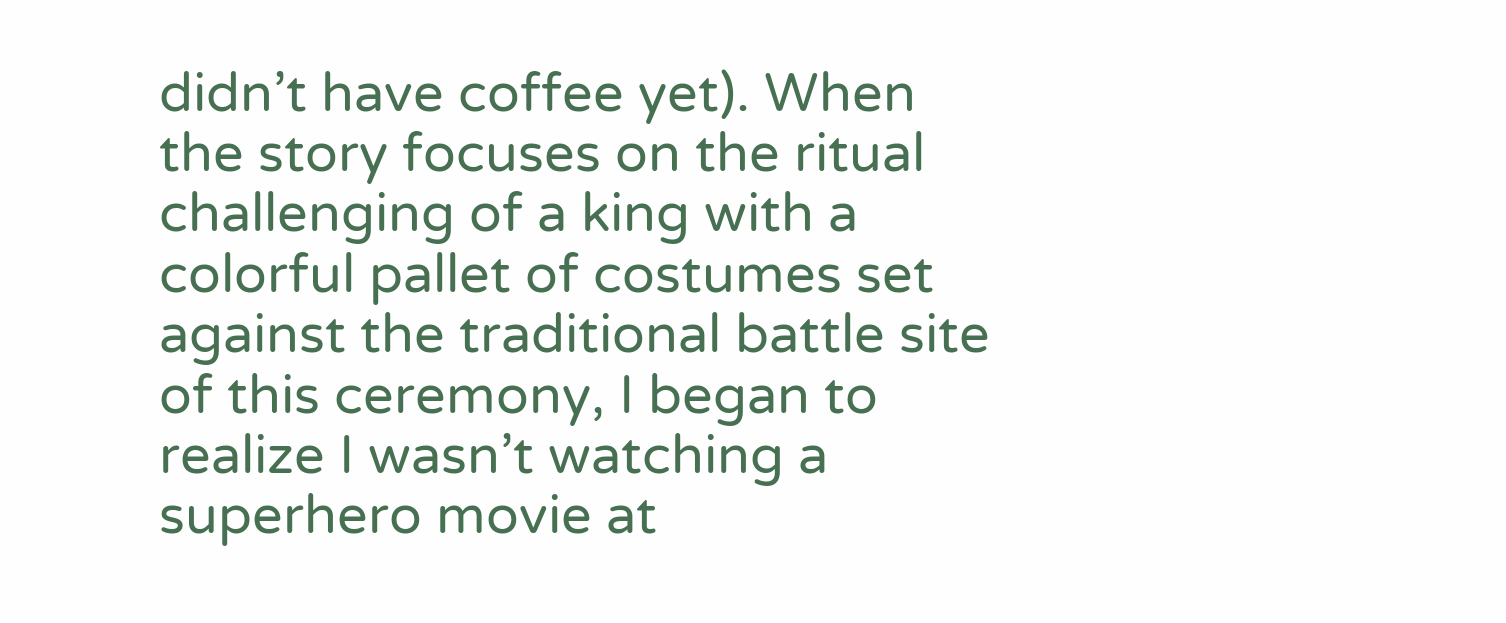didn’t have coffee yet). When the story focuses on the ritual challenging of a king with a colorful pallet of costumes set against the traditional battle site of this ceremony, I began to realize I wasn’t watching a superhero movie at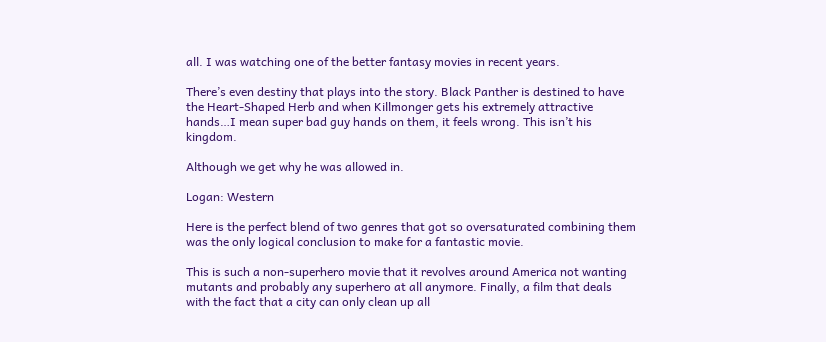all. I was watching one of the better fantasy movies in recent years.

There’s even destiny that plays into the story. Black Panther is destined to have the Heart-Shaped Herb and when Killmonger gets his extremely attractive hands…I mean super bad guy hands on them, it feels wrong. This isn’t his kingdom.

Although we get why he was allowed in.

Logan: Western

Here is the perfect blend of two genres that got so oversaturated combining them was the only logical conclusion to make for a fantastic movie.

This is such a non-superhero movie that it revolves around America not wanting mutants and probably any superhero at all anymore. Finally, a film that deals with the fact that a city can only clean up all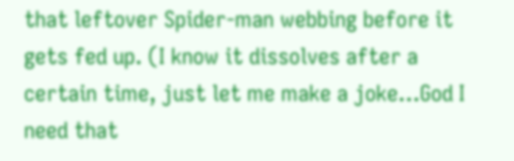that leftover Spider-man webbing before it gets fed up. (I know it dissolves after a certain time, just let me make a joke…God I need that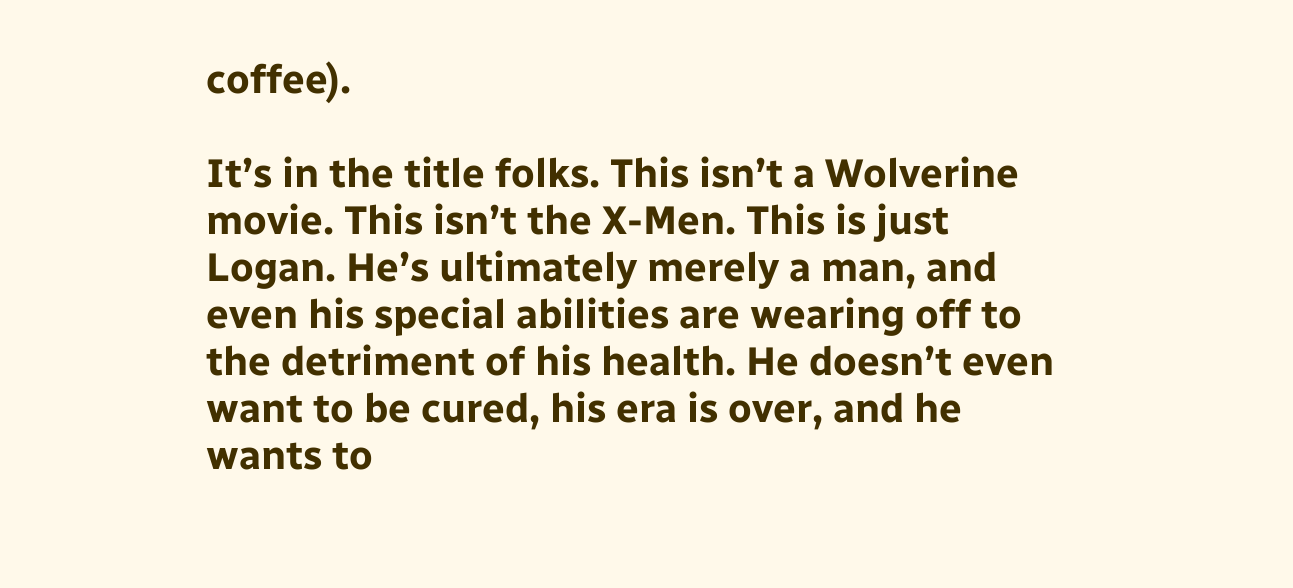coffee).

It’s in the title folks. This isn’t a Wolverine movie. This isn’t the X-Men. This is just Logan. He’s ultimately merely a man, and even his special abilities are wearing off to the detriment of his health. He doesn’t even want to be cured, his era is over, and he wants to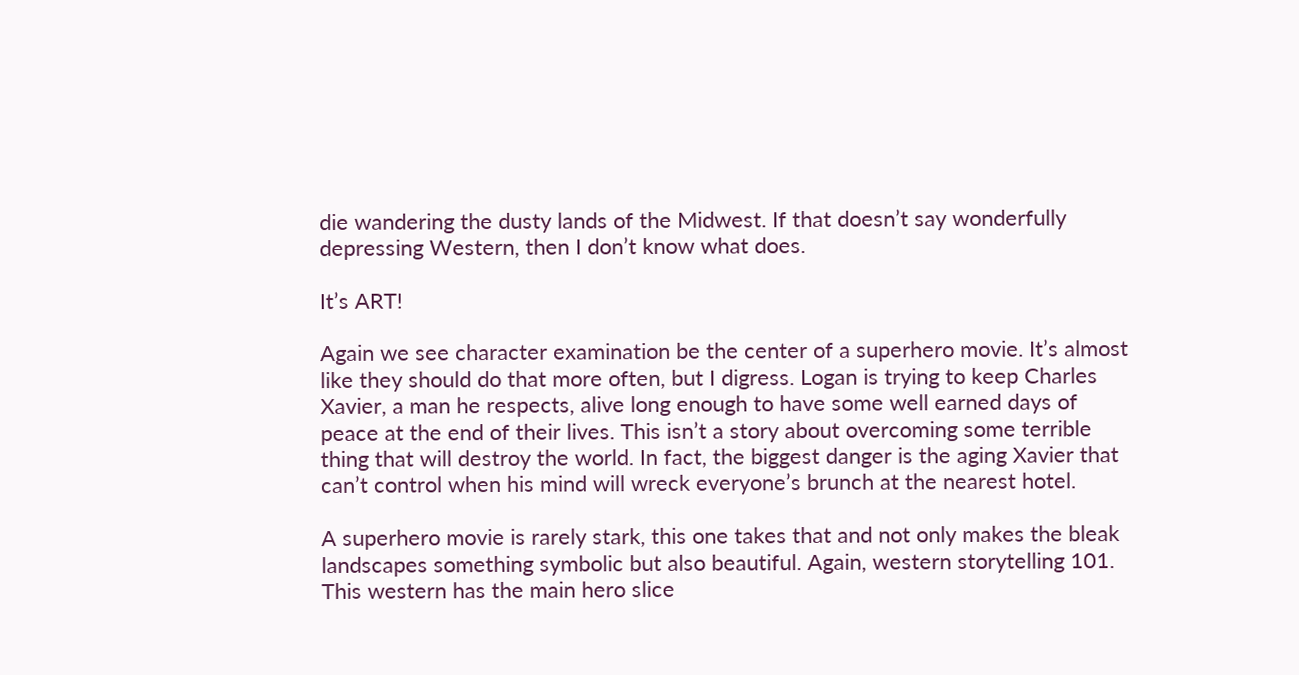die wandering the dusty lands of the Midwest. If that doesn’t say wonderfully depressing Western, then I don’t know what does.

It’s ART!

Again we see character examination be the center of a superhero movie. It’s almost like they should do that more often, but I digress. Logan is trying to keep Charles Xavier, a man he respects, alive long enough to have some well earned days of peace at the end of their lives. This isn’t a story about overcoming some terrible thing that will destroy the world. In fact, the biggest danger is the aging Xavier that can’t control when his mind will wreck everyone’s brunch at the nearest hotel.

A superhero movie is rarely stark, this one takes that and not only makes the bleak landscapes something symbolic but also beautiful. Again, western storytelling 101. This western has the main hero slice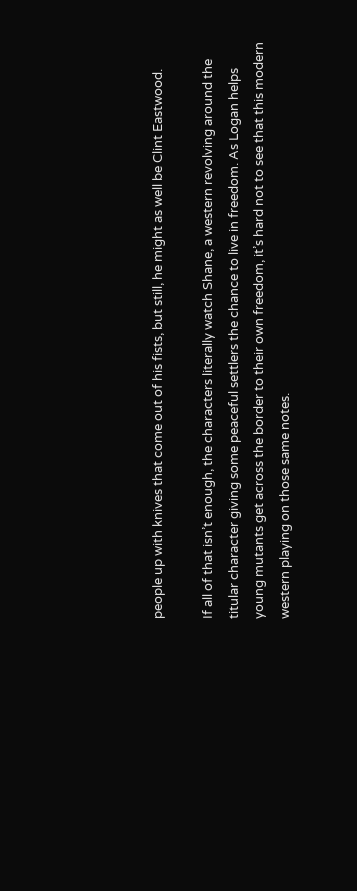people up with knives that come out of his fists, but still, he might as well be Clint Eastwood.

If all of that isn’t enough, the characters literally watch Shane, a western revolving around the titular character giving some peaceful settlers the chance to live in freedom. As Logan helps young mutants get across the border to their own freedom, it’s hard not to see that this modern western playing on those same notes.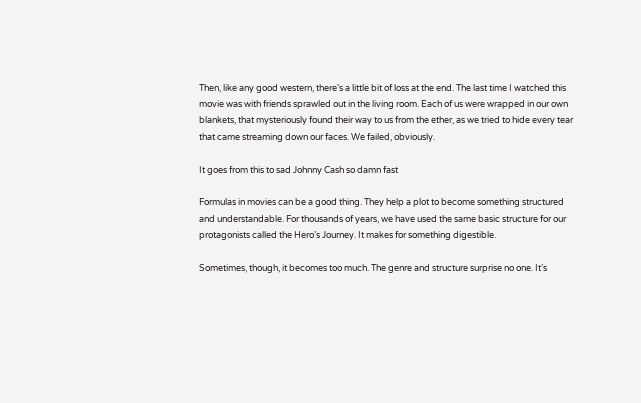Then, like any good western, there’s a little bit of loss at the end. The last time I watched this movie was with friends sprawled out in the living room. Each of us were wrapped in our own blankets, that mysteriously found their way to us from the ether, as we tried to hide every tear that came streaming down our faces. We failed, obviously.

It goes from this to sad Johnny Cash so damn fast

Formulas in movies can be a good thing. They help a plot to become something structured and understandable. For thousands of years, we have used the same basic structure for our protagonists called the Hero’s Journey. It makes for something digestible.

Sometimes, though, it becomes too much. The genre and structure surprise no one. It’s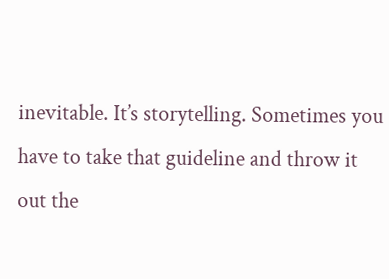inevitable. It’s storytelling. Sometimes you have to take that guideline and throw it out the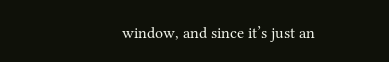window, and since it’s just an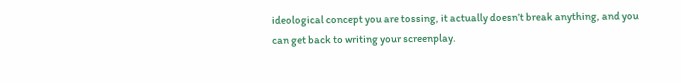ideological concept you are tossing, it actually doesn’t break anything, and you can get back to writing your screenplay.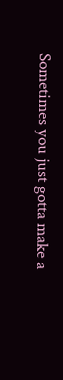Sometimes you just gotta make a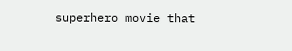superhero movie that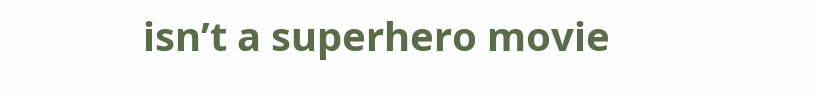isn’t a superhero movie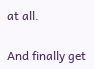at all.

And finally get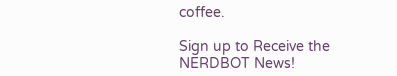coffee.

Sign up to Receive the NERDBOT News!